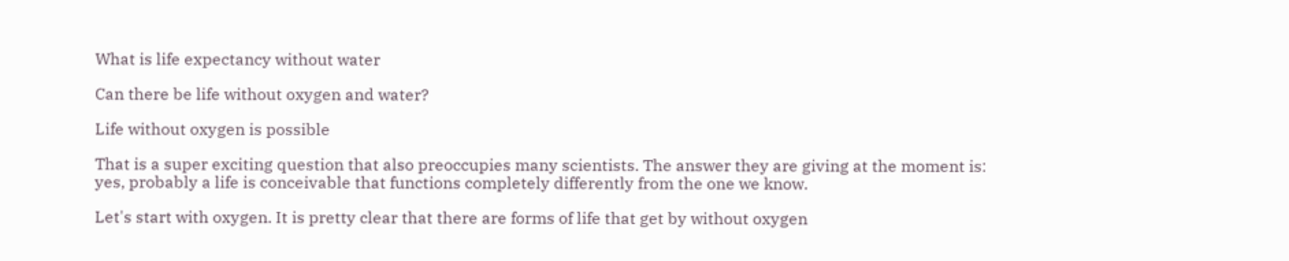What is life expectancy without water

Can there be life without oxygen and water?

Life without oxygen is possible

That is a super exciting question that also preoccupies many scientists. The answer they are giving at the moment is: yes, probably a life is conceivable that functions completely differently from the one we know.

Let's start with oxygen. It is pretty clear that there are forms of life that get by without oxygen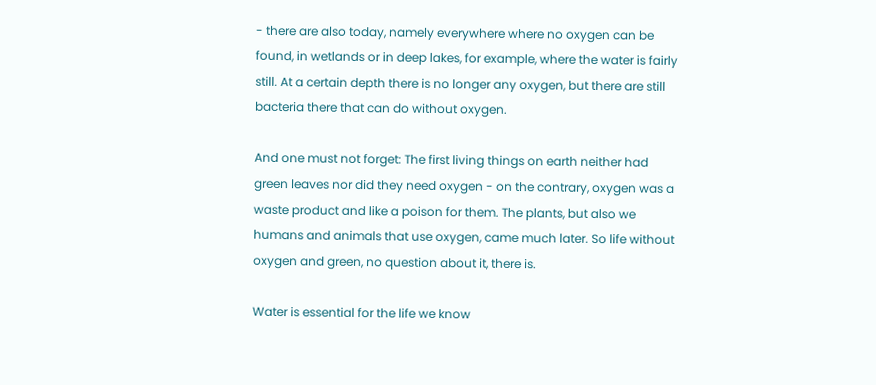- there are also today, namely everywhere where no oxygen can be found, in wetlands or in deep lakes, for example, where the water is fairly still. At a certain depth there is no longer any oxygen, but there are still bacteria there that can do without oxygen.

And one must not forget: The first living things on earth neither had green leaves nor did they need oxygen - on the contrary, oxygen was a waste product and like a poison for them. The plants, but also we humans and animals that use oxygen, came much later. So life without oxygen and green, no question about it, there is.

Water is essential for the life we know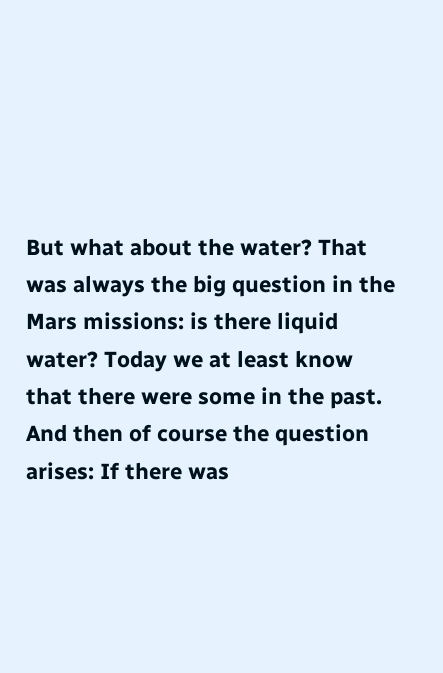But what about the water? That was always the big question in the Mars missions: is there liquid water? Today we at least know that there were some in the past. And then of course the question arises: If there was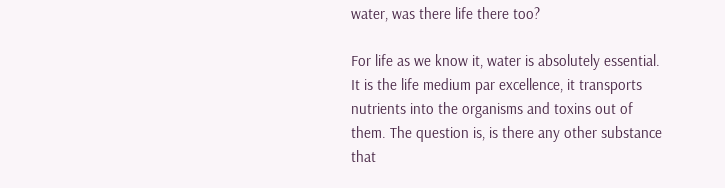water, was there life there too?

For life as we know it, water is absolutely essential. It is the life medium par excellence, it transports nutrients into the organisms and toxins out of them. The question is, is there any other substance that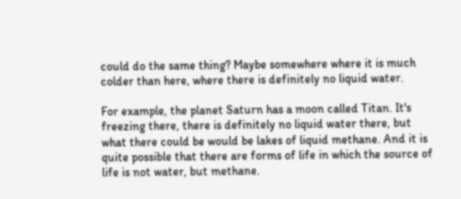could do the same thing? Maybe somewhere where it is much colder than here, where there is definitely no liquid water.

For example, the planet Saturn has a moon called Titan. It's freezing there, there is definitely no liquid water there, but what there could be would be lakes of liquid methane. And it is quite possible that there are forms of life in which the source of life is not water, but methane.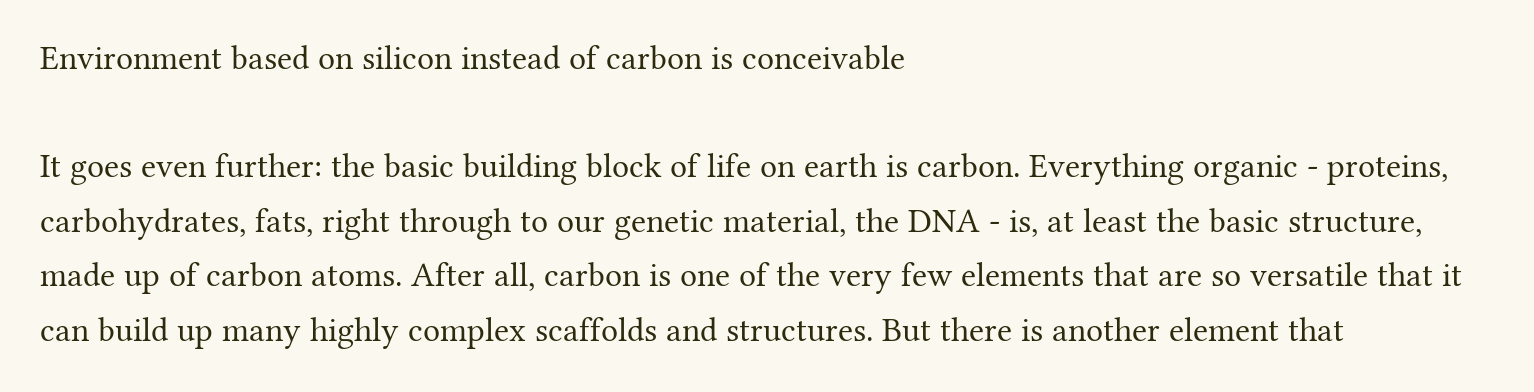Environment based on silicon instead of carbon is conceivable

It goes even further: the basic building block of life on earth is carbon. Everything organic - proteins, carbohydrates, fats, right through to our genetic material, the DNA - is, at least the basic structure, made up of carbon atoms. After all, carbon is one of the very few elements that are so versatile that it can build up many highly complex scaffolds and structures. But there is another element that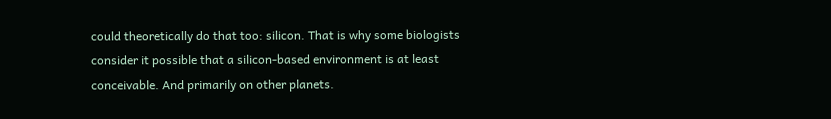could theoretically do that too: silicon. That is why some biologists consider it possible that a silicon-based environment is at least conceivable. And primarily on other planets.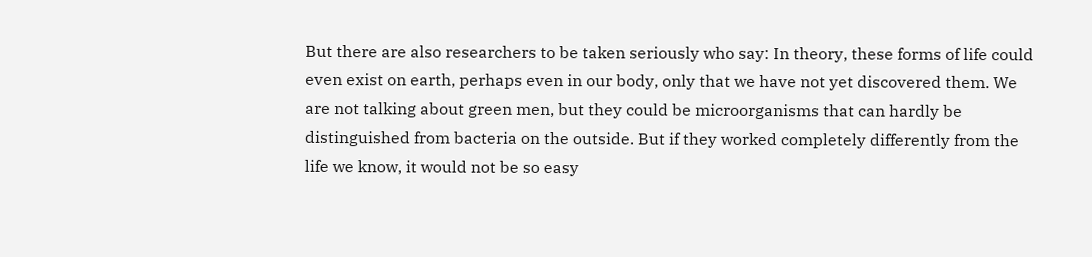But there are also researchers to be taken seriously who say: In theory, these forms of life could even exist on earth, perhaps even in our body, only that we have not yet discovered them. We are not talking about green men, but they could be microorganisms that can hardly be distinguished from bacteria on the outside. But if they worked completely differently from the life we know, it would not be so easy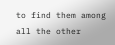to find them among all the other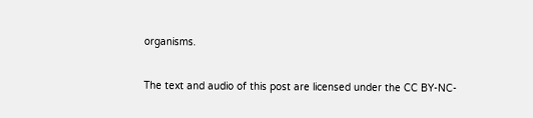organisms.

The text and audio of this post are licensed under the CC BY-NC-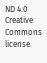ND 4.0 Creative Commons license.